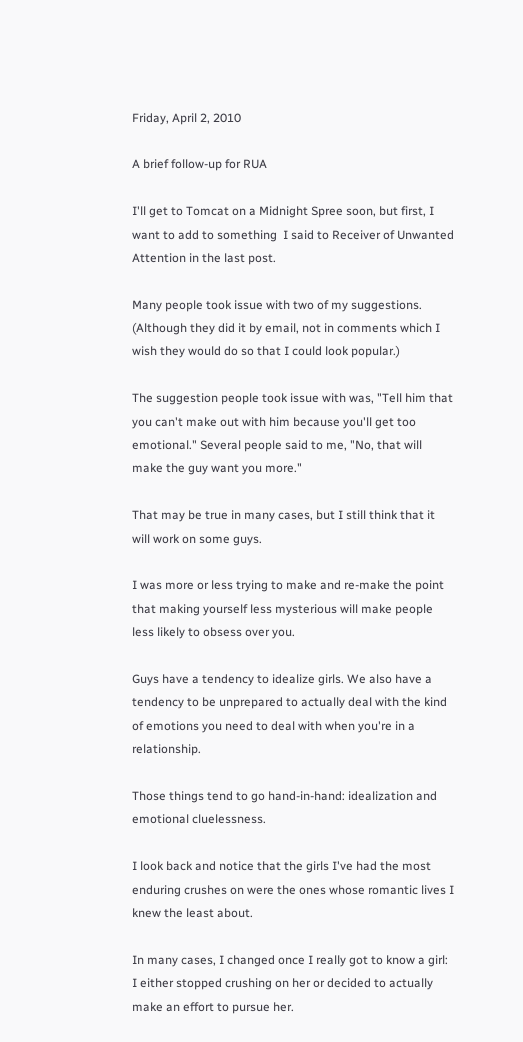Friday, April 2, 2010

A brief follow-up for RUA

I'll get to Tomcat on a Midnight Spree soon, but first, I want to add to something  I said to Receiver of Unwanted Attention in the last post.

Many people took issue with two of my suggestions. (Although they did it by email, not in comments which I wish they would do so that I could look popular.)

The suggestion people took issue with was, "Tell him that you can't make out with him because you'll get too emotional." Several people said to me, "No, that will make the guy want you more."

That may be true in many cases, but I still think that it will work on some guys.

I was more or less trying to make and re-make the point that making yourself less mysterious will make people less likely to obsess over you.

Guys have a tendency to idealize girls. We also have a tendency to be unprepared to actually deal with the kind of emotions you need to deal with when you're in a relationship.

Those things tend to go hand-in-hand: idealization and emotional cluelessness.

I look back and notice that the girls I've had the most enduring crushes on were the ones whose romantic lives I knew the least about.

In many cases, I changed once I really got to know a girl: I either stopped crushing on her or decided to actually make an effort to pursue her.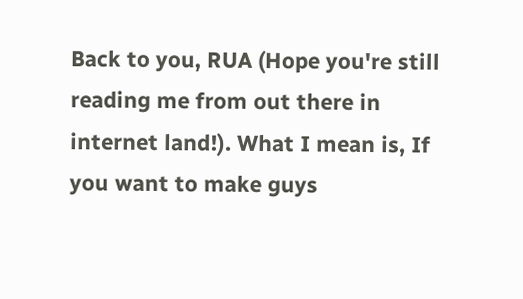Back to you, RUA (Hope you're still reading me from out there in internet land!). What I mean is, If you want to make guys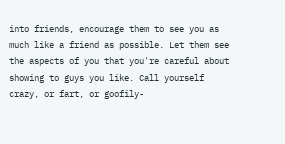into friends, encourage them to see you as much like a friend as possible. Let them see the aspects of you that you're careful about showing to guys you like. Call yourself crazy, or fart, or goofily-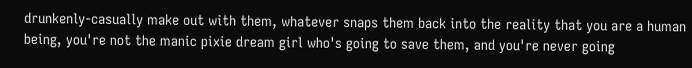drunkenly-casually make out with them, whatever snaps them back into the reality that you are a human being, you're not the manic pixie dream girl who's going to save them, and you're never going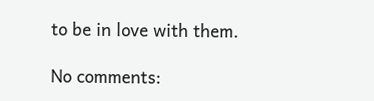to be in love with them.

No comments: